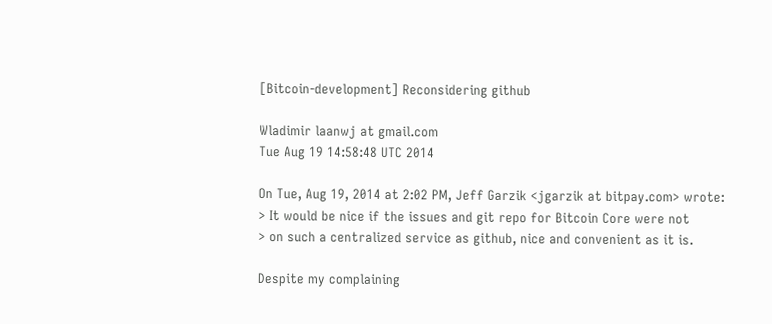[Bitcoin-development] Reconsidering github

Wladimir laanwj at gmail.com
Tue Aug 19 14:58:48 UTC 2014

On Tue, Aug 19, 2014 at 2:02 PM, Jeff Garzik <jgarzik at bitpay.com> wrote:
> It would be nice if the issues and git repo for Bitcoin Core were not
> on such a centralized service as github, nice and convenient as it is.

Despite my complaining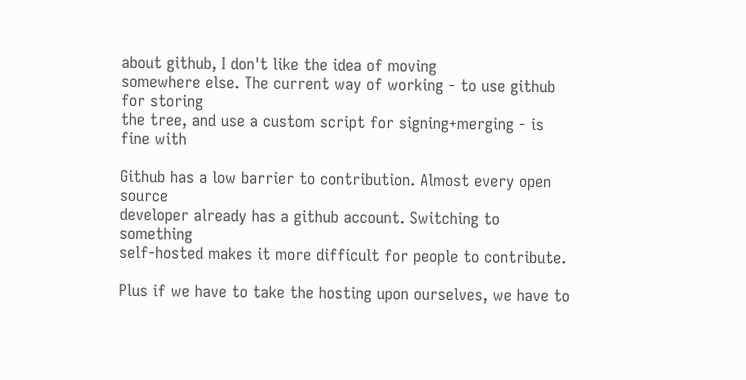about github, I don't like the idea of moving
somewhere else. The current way of working - to use github for storing
the tree, and use a custom script for signing+merging - is fine with

Github has a low barrier to contribution. Almost every open source
developer already has a github account. Switching to something
self-hosted makes it more difficult for people to contribute.

Plus if we have to take the hosting upon ourselves, we have to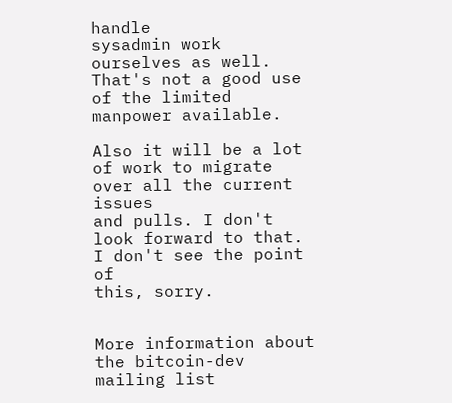handle
sysadmin work ourselves as well. That's not a good use of the limited
manpower available.

Also it will be a lot of work to migrate over all the current issues
and pulls. I don't look forward to that. I don't see the point of
this, sorry.


More information about the bitcoin-dev mailing list